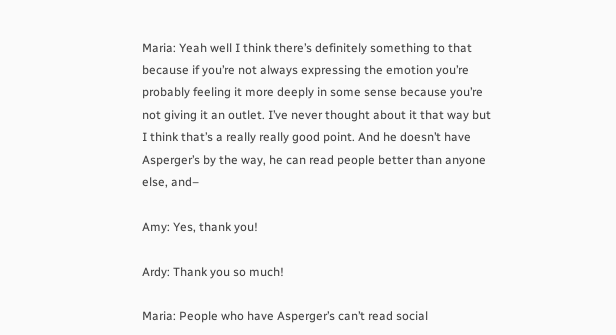Maria: Yeah well I think there’s definitely something to that because if you’re not always expressing the emotion you’re probably feeling it more deeply in some sense because you’re not giving it an outlet. I’ve never thought about it that way but I think that’s a really really good point. And he doesn’t have Asperger’s by the way, he can read people better than anyone else, and–

Amy: Yes, thank you!

Ardy: Thank you so much!

Maria: People who have Asperger’s can’t read social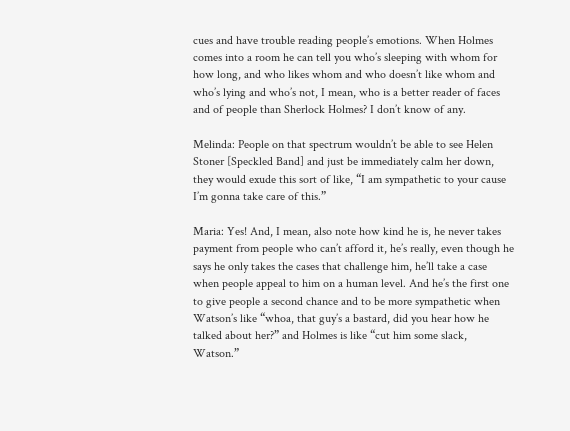cues and have trouble reading people’s emotions. When Holmes comes into a room he can tell you who’s sleeping with whom for how long, and who likes whom and who doesn’t like whom and who’s lying and who’s not, I mean, who is a better reader of faces and of people than Sherlock Holmes? I don’t know of any.

Melinda: People on that spectrum wouldn’t be able to see Helen Stoner [Speckled Band] and just be immediately calm her down, they would exude this sort of like, “I am sympathetic to your cause I’m gonna take care of this.”

Maria: Yes! And, I mean, also note how kind he is, he never takes payment from people who can’t afford it, he’s really, even though he says he only takes the cases that challenge him, he’ll take a case when people appeal to him on a human level. And he’s the first one to give people a second chance and to be more sympathetic when Watson’s like “whoa, that guy’s a bastard, did you hear how he talked about her?” and Holmes is like “cut him some slack, Watson.”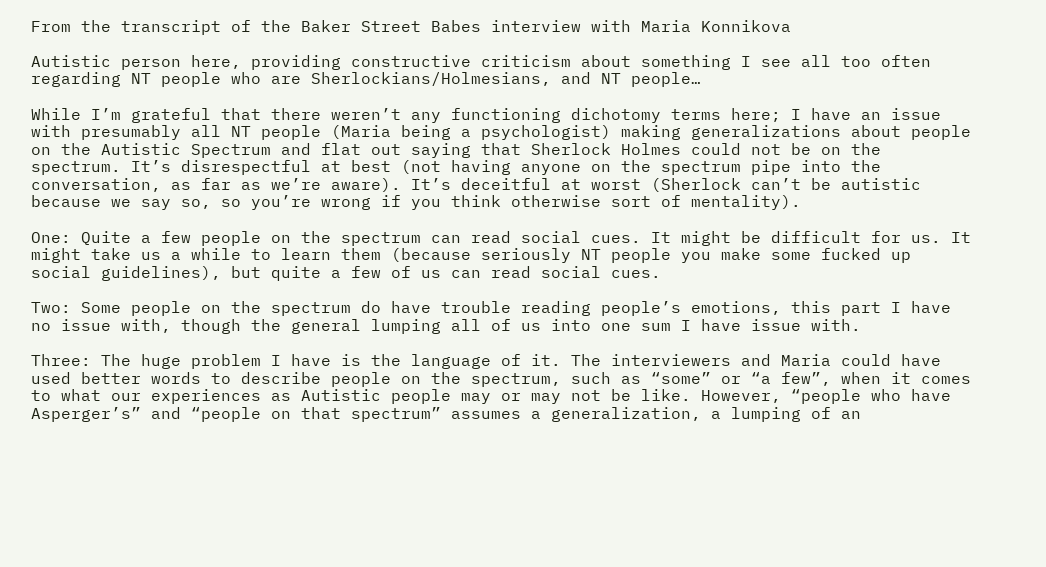From the transcript of the Baker Street Babes interview with Maria Konnikova

Autistic person here, providing constructive criticism about something I see all too often regarding NT people who are Sherlockians/Holmesians, and NT people…

While I’m grateful that there weren’t any functioning dichotomy terms here; I have an issue with presumably all NT people (Maria being a psychologist) making generalizations about people on the Autistic Spectrum and flat out saying that Sherlock Holmes could not be on the spectrum. It’s disrespectful at best (not having anyone on the spectrum pipe into the conversation, as far as we’re aware). It’s deceitful at worst (Sherlock can’t be autistic because we say so, so you’re wrong if you think otherwise sort of mentality).

One: Quite a few people on the spectrum can read social cues. It might be difficult for us. It might take us a while to learn them (because seriously NT people you make some fucked up social guidelines), but quite a few of us can read social cues.

Two: Some people on the spectrum do have trouble reading people’s emotions, this part I have no issue with, though the general lumping all of us into one sum I have issue with.

Three: The huge problem I have is the language of it. The interviewers and Maria could have used better words to describe people on the spectrum, such as “some” or “a few”, when it comes to what our experiences as Autistic people may or may not be like. However, “people who have Asperger’s” and “people on that spectrum” assumes a generalization, a lumping of an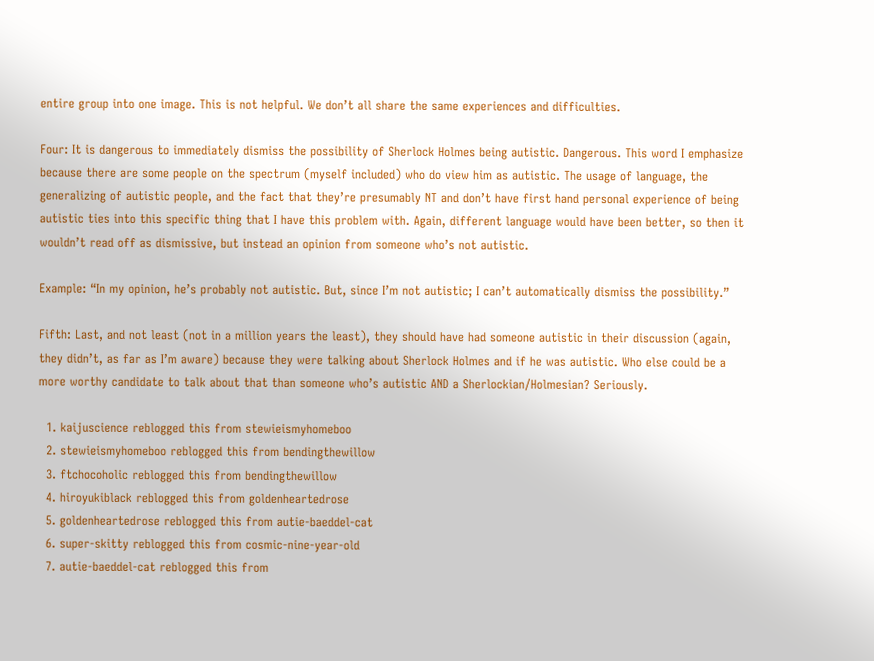entire group into one image. This is not helpful. We don’t all share the same experiences and difficulties.

Four: It is dangerous to immediately dismiss the possibility of Sherlock Holmes being autistic. Dangerous. This word I emphasize because there are some people on the spectrum (myself included) who do view him as autistic. The usage of language, the generalizing of autistic people, and the fact that they’re presumably NT and don’t have first hand personal experience of being autistic ties into this specific thing that I have this problem with. Again, different language would have been better, so then it wouldn’t read off as dismissive, but instead an opinion from someone who’s not autistic.

Example: “In my opinion, he’s probably not autistic. But, since I’m not autistic; I can’t automatically dismiss the possibility.”

Fifth: Last, and not least (not in a million years the least), they should have had someone autistic in their discussion (again, they didn’t, as far as I’m aware) because they were talking about Sherlock Holmes and if he was autistic. Who else could be a more worthy candidate to talk about that than someone who’s autistic AND a Sherlockian/Holmesian? Seriously.

  1. kaijuscience reblogged this from stewieismyhomeboo
  2. stewieismyhomeboo reblogged this from bendingthewillow
  3. ftchocoholic reblogged this from bendingthewillow
  4. hiroyukiblack reblogged this from goldenheartedrose
  5. goldenheartedrose reblogged this from autie-baeddel-cat
  6. super-skitty reblogged this from cosmic-nine-year-old
  7. autie-baeddel-cat reblogged this from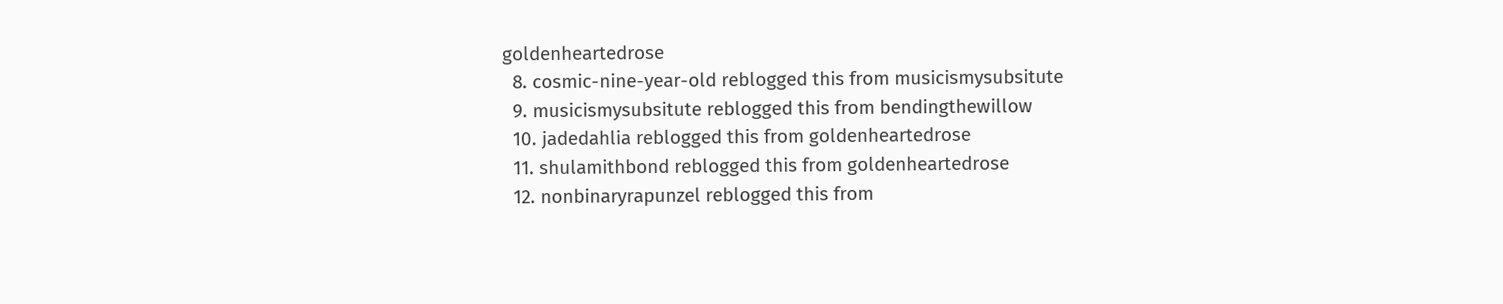goldenheartedrose
  8. cosmic-nine-year-old reblogged this from musicismysubsitute
  9. musicismysubsitute reblogged this from bendingthewillow
  10. jadedahlia reblogged this from goldenheartedrose
  11. shulamithbond reblogged this from goldenheartedrose
  12. nonbinaryrapunzel reblogged this from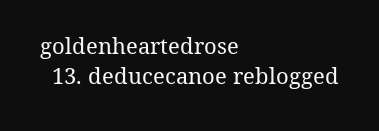goldenheartedrose
  13. deducecanoe reblogged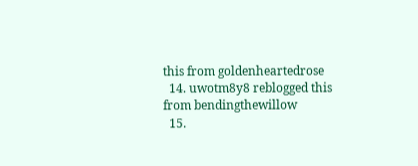this from goldenheartedrose
  14. uwotm8y8 reblogged this from bendingthewillow
  15.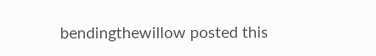bendingthewillow posted this